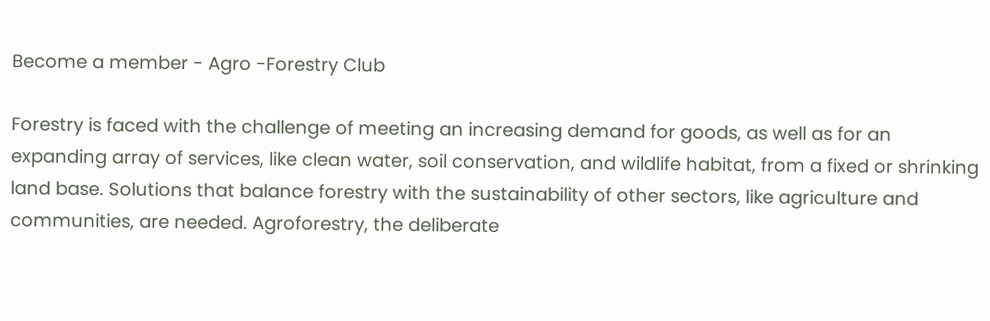Become a member - Agro -Forestry Club

Forestry is faced with the challenge of meeting an increasing demand for goods, as well as for an expanding array of services, like clean water, soil conservation, and wildlife habitat, from a fixed or shrinking land base. Solutions that balance forestry with the sustainability of other sectors, like agriculture and communities, are needed. Agroforestry, the deliberate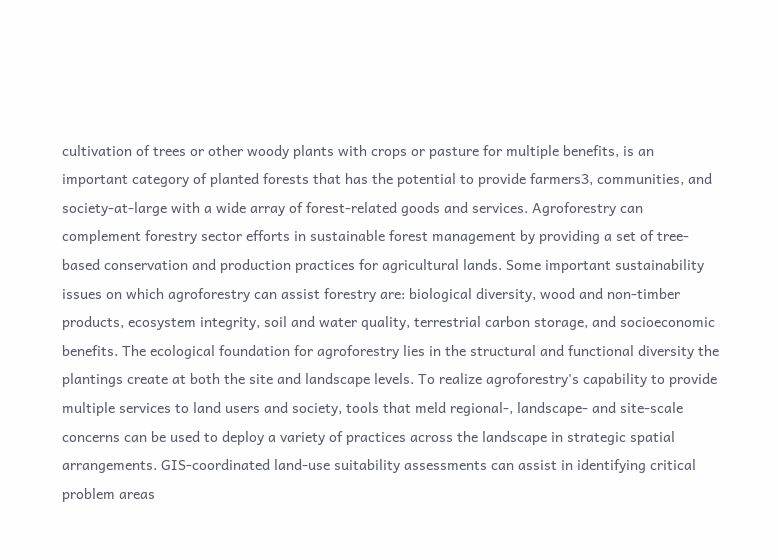cultivation of trees or other woody plants with crops or pasture for multiple benefits, is an important category of planted forests that has the potential to provide farmers3, communities, and society-at-large with a wide array of forest-related goods and services. Agroforestry can complement forestry sector efforts in sustainable forest management by providing a set of tree-based conservation and production practices for agricultural lands. Some important sustainability issues on which agroforestry can assist forestry are: biological diversity, wood and non-timber products, ecosystem integrity, soil and water quality, terrestrial carbon storage, and socioeconomic benefits. The ecological foundation for agroforestry lies in the structural and functional diversity the plantings create at both the site and landscape levels. To realize agroforestry's capability to provide multiple services to land users and society, tools that meld regional-, landscape- and site-scale concerns can be used to deploy a variety of practices across the landscape in strategic spatial arrangements. GIS-coordinated land-use suitability assessments can assist in identifying critical problem areas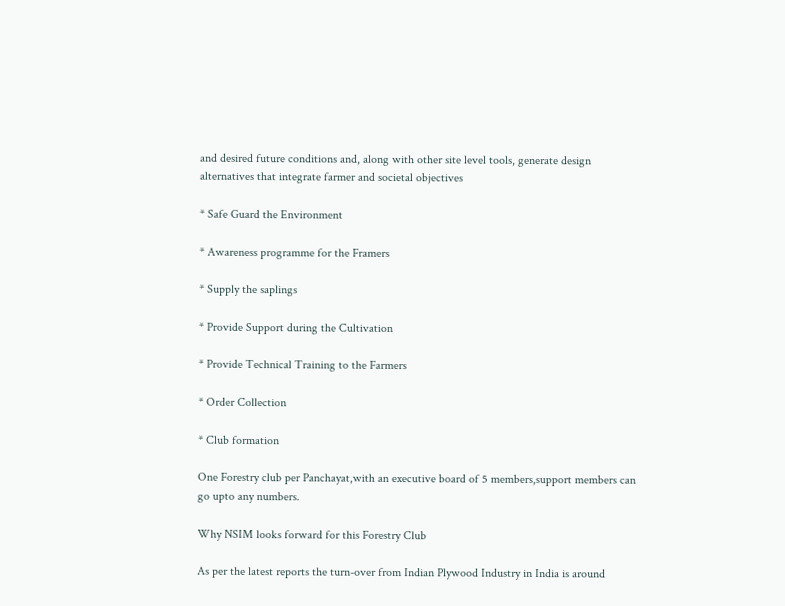and desired future conditions and, along with other site level tools, generate design alternatives that integrate farmer and societal objectives

* Safe Guard the Environment

* Awareness programme for the Framers

* Supply the saplings

* Provide Support during the Cultivation

* Provide Technical Training to the Farmers

* Order Collection

* Club formation

One Forestry club per Panchayat,with an executive board of 5 members,support members can go upto any numbers.

Why NSIM looks forward for this Forestry Club

As per the latest reports the turn-over from Indian Plywood Industry in India is around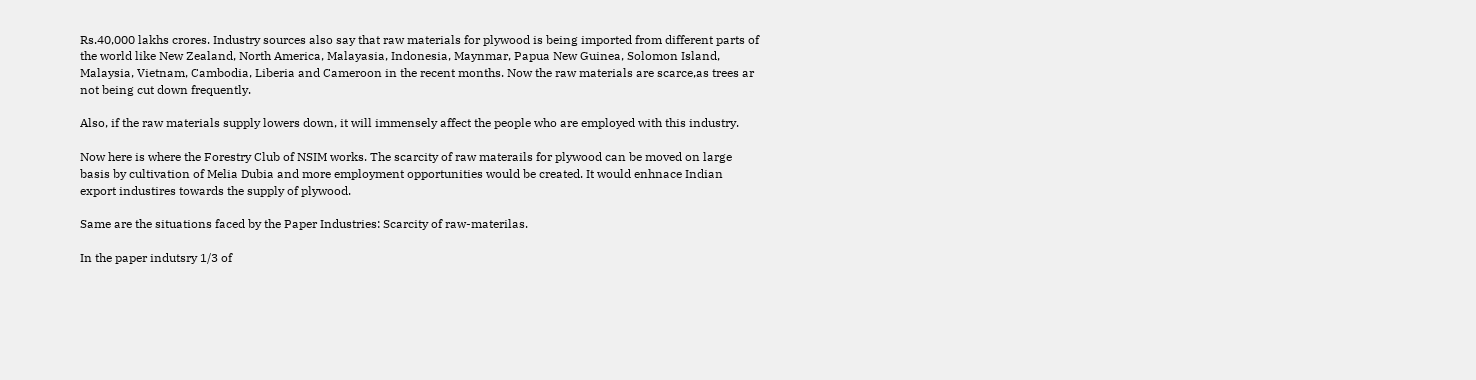Rs.40,000 lakhs crores. Industry sources also say that raw materials for plywood is being imported from different parts of the world like New Zealand, North America, Malayasia, Indonesia, Maynmar, Papua New Guinea, Solomon Island, Malaysia, Vietnam, Cambodia, Liberia and Cameroon in the recent months. Now the raw materials are scarce,as trees ar not being cut down frequently.

Also, if the raw materials supply lowers down, it will immensely affect the people who are employed with this industry.

Now here is where the Forestry Club of NSIM works. The scarcity of raw materails for plywood can be moved on large basis by cultivation of Melia Dubia and more employment opportunities would be created. It would enhnace Indian export industires towards the supply of plywood.

Same are the situations faced by the Paper Industries: Scarcity of raw-materilas.

In the paper indutsry 1/3 of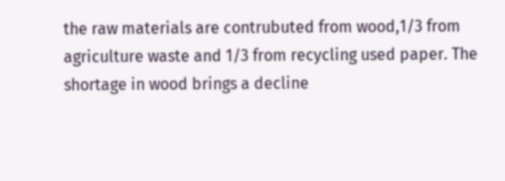the raw materials are contrubuted from wood,1/3 from agriculture waste and 1/3 from recycling used paper. The shortage in wood brings a decline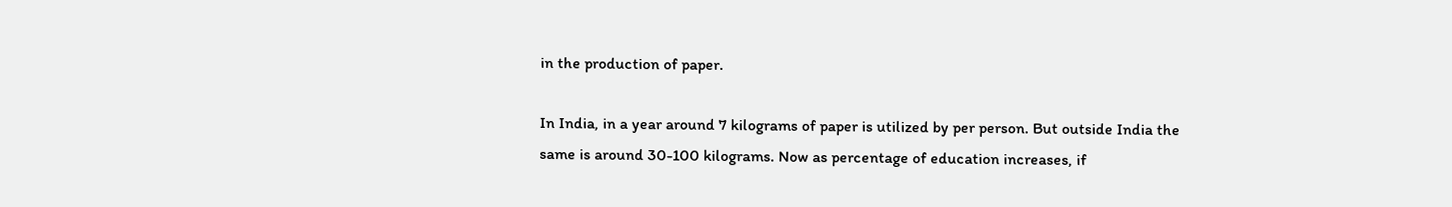in the production of paper.

In India, in a year around 7 kilograms of paper is utilized by per person. But outside India the same is around 30-100 kilograms. Now as percentage of education increases, if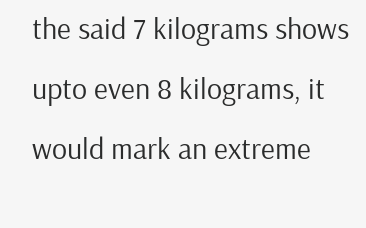the said 7 kilograms shows upto even 8 kilograms, it would mark an extreme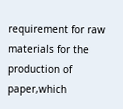requirement for raw materials for the production of paper,which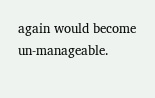again would become un-manageable.